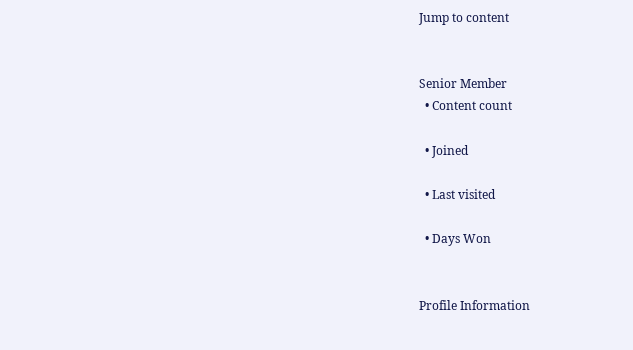Jump to content


Senior Member
  • Content count

  • Joined

  • Last visited

  • Days Won


Profile Information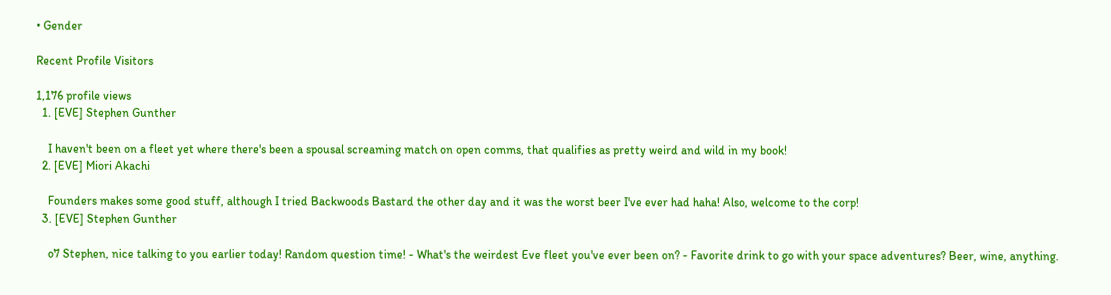• Gender

Recent Profile Visitors

1,176 profile views
  1. [EVE] Stephen Gunther

    I haven't been on a fleet yet where there's been a spousal screaming match on open comms, that qualifies as pretty weird and wild in my book!
  2. [EVE] Miori Akachi

    Founders makes some good stuff, although I tried Backwoods Bastard the other day and it was the worst beer I've ever had haha! Also, welcome to the corp!
  3. [EVE] Stephen Gunther

    o7 Stephen, nice talking to you earlier today! Random question time! - What's the weirdest Eve fleet you've ever been on? - Favorite drink to go with your space adventures? Beer, wine, anything.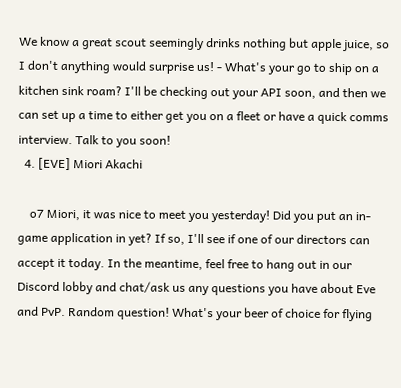We know a great scout seemingly drinks nothing but apple juice, so I don't anything would surprise us! - What's your go to ship on a kitchen sink roam? I'll be checking out your API soon, and then we can set up a time to either get you on a fleet or have a quick comms interview. Talk to you soon!
  4. [EVE] Miori Akachi

    o7 Miori, it was nice to meet you yesterday! Did you put an in-game application in yet? If so, I'll see if one of our directors can accept it today. In the meantime, feel free to hang out in our Discord lobby and chat/ask us any questions you have about Eve and PvP. Random question! What's your beer of choice for flying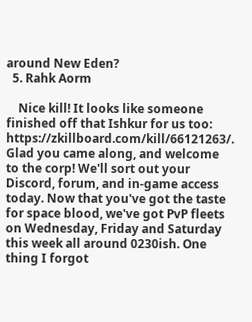around New Eden?
  5. Rahk Aorm

    Nice kill! It looks like someone finished off that Ishkur for us too: https://zkillboard.com/kill/66121263/. Glad you came along, and welcome to the corp! We'll sort out your Discord, forum, and in-game access today. Now that you've got the taste for space blood, we've got PvP fleets on Wednesday, Friday and Saturday this week all around 0230ish. One thing I forgot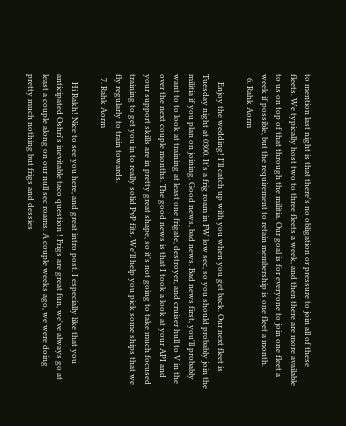to mention last night is that there's no obligation or pressure to join all of these fleets. We typically host two to three fleets a week, and then there are more available to us on top of that through the militia. Our goal is for everyone to join one fleet a week if possible, but the requirement to retain membership is one fleet a month.
  6. Rahk Aorm

    Enjoy the wedding! I'll catch up with you when you get back. Our next fleet is Tuesday night at 0300. It's a frig roam in FW low sec, so you should probably join the militia if you plan on joining. Good news, bad news. Bad news first, you'll probably want to to look at training at least one frigate, destroyer, and cruiser hull to V in the over the next couple months. The good news is that I took a look at your API and your support skills are in pretty great shape, so it's not going to take much focused training to get you in to really solid PvP fits. We'll help you pick some ships that we fly regularly to train towards.
  7. Rahk Aorm

    Hi Rakh! Nice to see you here, and great intro post. I especially like that you anticipated Oshri's inevitable taco question ! Frigs are great fun, we've always go at least a couple along on our null sec roams. A couple weeks ago, we were doing pretty much nothing but frigs and dessies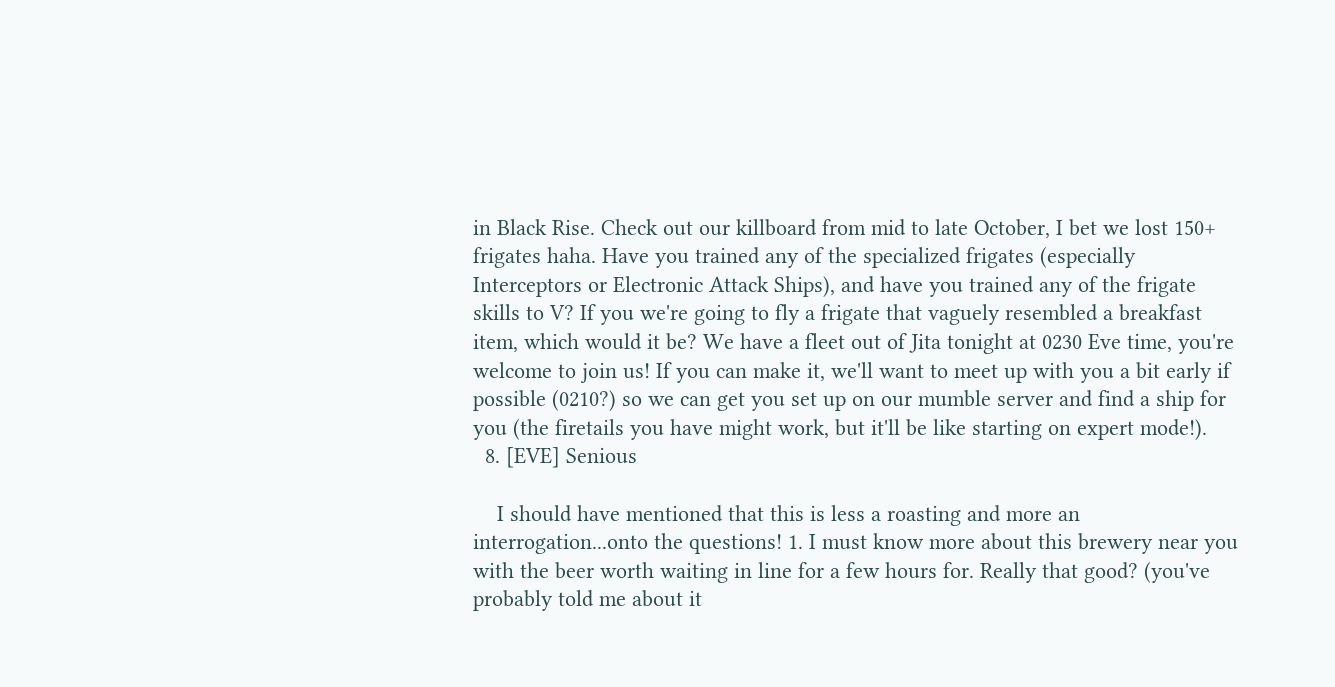in Black Rise. Check out our killboard from mid to late October, I bet we lost 150+ frigates haha. Have you trained any of the specialized frigates (especially Interceptors or Electronic Attack Ships), and have you trained any of the frigate skills to V? If you we're going to fly a frigate that vaguely resembled a breakfast item, which would it be? We have a fleet out of Jita tonight at 0230 Eve time, you're welcome to join us! If you can make it, we'll want to meet up with you a bit early if possible (0210?) so we can get you set up on our mumble server and find a ship for you (the firetails you have might work, but it'll be like starting on expert mode!).
  8. [EVE] Senious

    I should have mentioned that this is less a roasting and more an interrogation...onto the questions! 1. I must know more about this brewery near you with the beer worth waiting in line for a few hours for. Really that good? (you've probably told me about it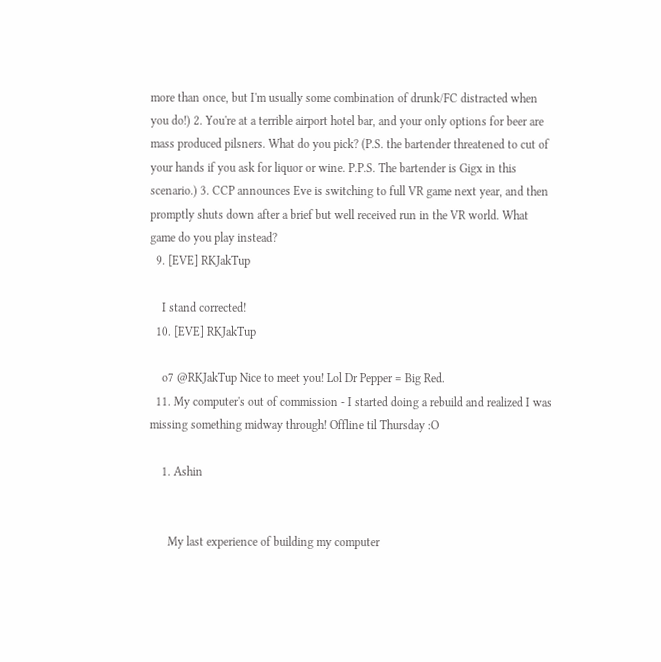more than once, but I'm usually some combination of drunk/FC distracted when you do!) 2. You're at a terrible airport hotel bar, and your only options for beer are mass produced pilsners. What do you pick? (P.S. the bartender threatened to cut of your hands if you ask for liquor or wine. P.P.S. The bartender is Gigx in this scenario.) 3. CCP announces Eve is switching to full VR game next year, and then promptly shuts down after a brief but well received run in the VR world. What game do you play instead?
  9. [EVE] RKJakTup

    I stand corrected!
  10. [EVE] RKJakTup

    o7 @RKJakTup Nice to meet you! Lol Dr Pepper = Big Red.
  11. My computer's out of commission - I started doing a rebuild and realized I was missing something midway through! Offline til Thursday :O

    1. Ashin


      My last experience of building my computer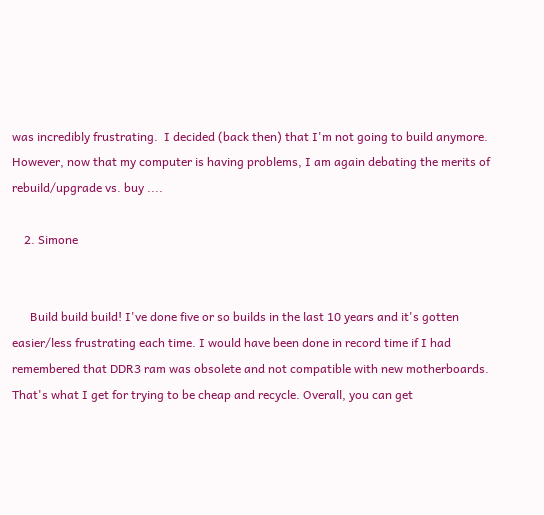was incredibly frustrating.  I decided (back then) that I'm not going to build anymore.  However, now that my computer is having problems, I am again debating the merits of rebuild/upgrade vs. buy ....

    2. Simone


      Build build build! I've done five or so builds in the last 10 years and it's gotten easier/less frustrating each time. I would have been done in record time if I had remembered that DDR3 ram was obsolete and not compatible with new motherboards. That's what I get for trying to be cheap and recycle. Overall, you can get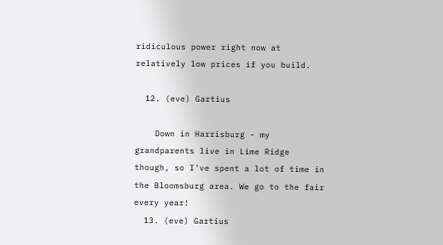ridiculous power right now at relatively low prices if you build.

  12. (eve) Gartius

    Down in Harrisburg - my grandparents live in Lime Ridge though, so I've spent a lot of time in the Bloomsburg area. We go to the fair every year!
  13. (eve) Gartius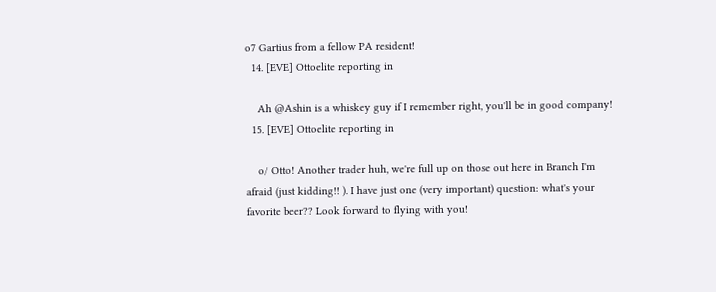o7 Gartius from a fellow PA resident!
  14. [EVE] Ottoelite reporting in

    Ah @Ashin is a whiskey guy if I remember right, you'll be in good company!
  15. [EVE] Ottoelite reporting in

    o/ Otto! Another trader huh, we're full up on those out here in Branch I'm afraid (just kidding!! ). I have just one (very important) question: what's your favorite beer?? Look forward to flying with you!